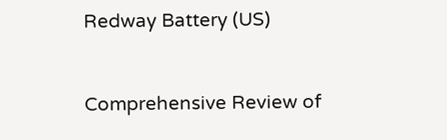Redway Battery (US)


Comprehensive Review of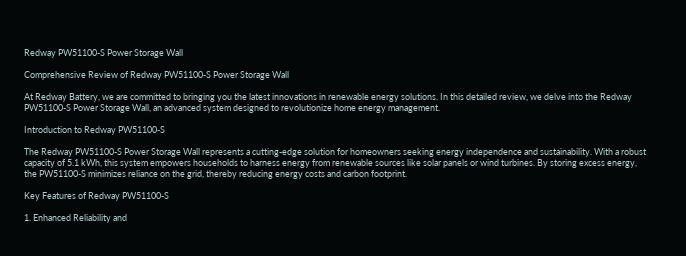Redway PW51100-S Power Storage Wall

Comprehensive Review of Redway PW51100-S Power Storage Wall

At Redway Battery, we are committed to bringing you the latest innovations in renewable energy solutions. In this detailed review, we delve into the Redway PW51100-S Power Storage Wall, an advanced system designed to revolutionize home energy management.

Introduction to Redway PW51100-S

The Redway PW51100-S Power Storage Wall represents a cutting-edge solution for homeowners seeking energy independence and sustainability. With a robust capacity of 5.1 kWh, this system empowers households to harness energy from renewable sources like solar panels or wind turbines. By storing excess energy, the PW51100-S minimizes reliance on the grid, thereby reducing energy costs and carbon footprint.

Key Features of Redway PW51100-S

1. Enhanced Reliability and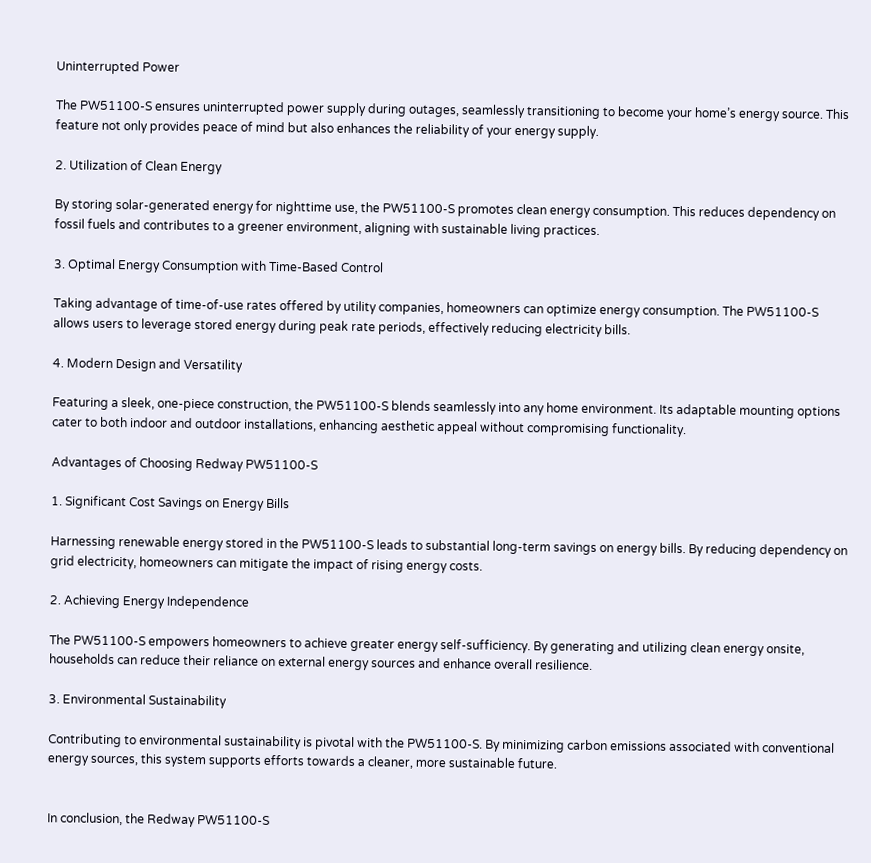Uninterrupted Power

The PW51100-S ensures uninterrupted power supply during outages, seamlessly transitioning to become your home’s energy source. This feature not only provides peace of mind but also enhances the reliability of your energy supply.

2. Utilization of Clean Energy

By storing solar-generated energy for nighttime use, the PW51100-S promotes clean energy consumption. This reduces dependency on fossil fuels and contributes to a greener environment, aligning with sustainable living practices.

3. Optimal Energy Consumption with Time-Based Control

Taking advantage of time-of-use rates offered by utility companies, homeowners can optimize energy consumption. The PW51100-S allows users to leverage stored energy during peak rate periods, effectively reducing electricity bills.

4. Modern Design and Versatility

Featuring a sleek, one-piece construction, the PW51100-S blends seamlessly into any home environment. Its adaptable mounting options cater to both indoor and outdoor installations, enhancing aesthetic appeal without compromising functionality.

Advantages of Choosing Redway PW51100-S

1. Significant Cost Savings on Energy Bills

Harnessing renewable energy stored in the PW51100-S leads to substantial long-term savings on energy bills. By reducing dependency on grid electricity, homeowners can mitigate the impact of rising energy costs.

2. Achieving Energy Independence

The PW51100-S empowers homeowners to achieve greater energy self-sufficiency. By generating and utilizing clean energy onsite, households can reduce their reliance on external energy sources and enhance overall resilience.

3. Environmental Sustainability

Contributing to environmental sustainability is pivotal with the PW51100-S. By minimizing carbon emissions associated with conventional energy sources, this system supports efforts towards a cleaner, more sustainable future.


In conclusion, the Redway PW51100-S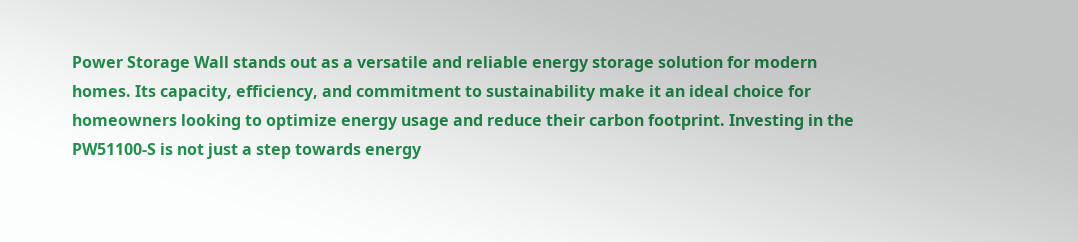Power Storage Wall stands out as a versatile and reliable energy storage solution for modern homes. Its capacity, efficiency, and commitment to sustainability make it an ideal choice for homeowners looking to optimize energy usage and reduce their carbon footprint. Investing in the PW51100-S is not just a step towards energy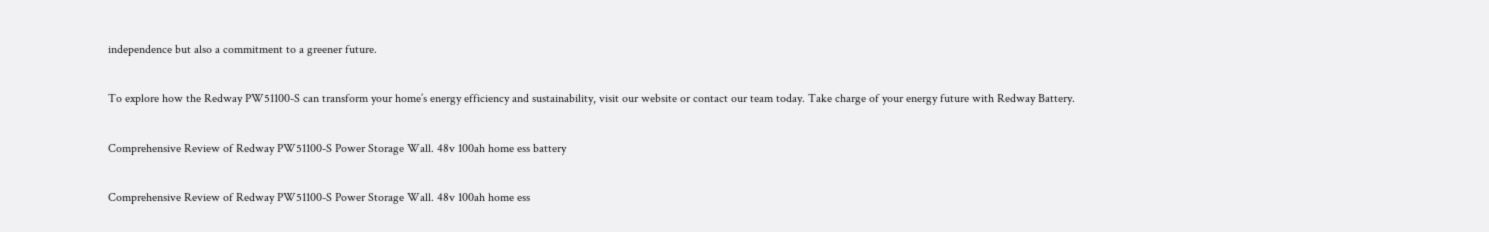independence but also a commitment to a greener future.

To explore how the Redway PW51100-S can transform your home’s energy efficiency and sustainability, visit our website or contact our team today. Take charge of your energy future with Redway Battery.

Comprehensive Review of Redway PW51100-S Power Storage Wall. 48v 100ah home ess battery

Comprehensive Review of Redway PW51100-S Power Storage Wall. 48v 100ah home ess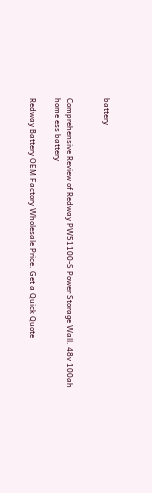battery


Comprehensive Review of Redway PW51100-S Power Storage Wall. 48v 100ah home ess battery

Redway Battery OEM Factory Wholesale Price. Get a Quick Quote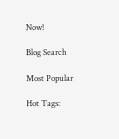Now!

Blog Search

Most Popular

Hot Tags: